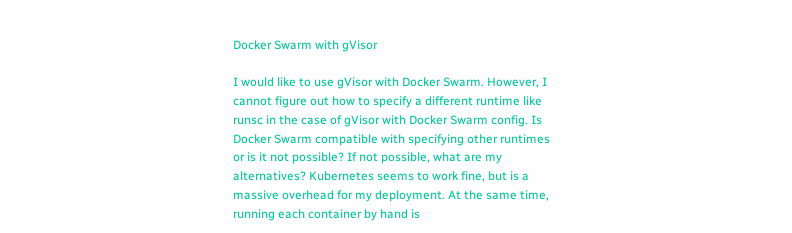Docker Swarm with gVisor

I would like to use gVisor with Docker Swarm. However, I cannot figure out how to specify a different runtime like runsc in the case of gVisor with Docker Swarm config. Is Docker Swarm compatible with specifying other runtimes or is it not possible? If not possible, what are my alternatives? Kubernetes seems to work fine, but is a massive overhead for my deployment. At the same time, running each container by hand is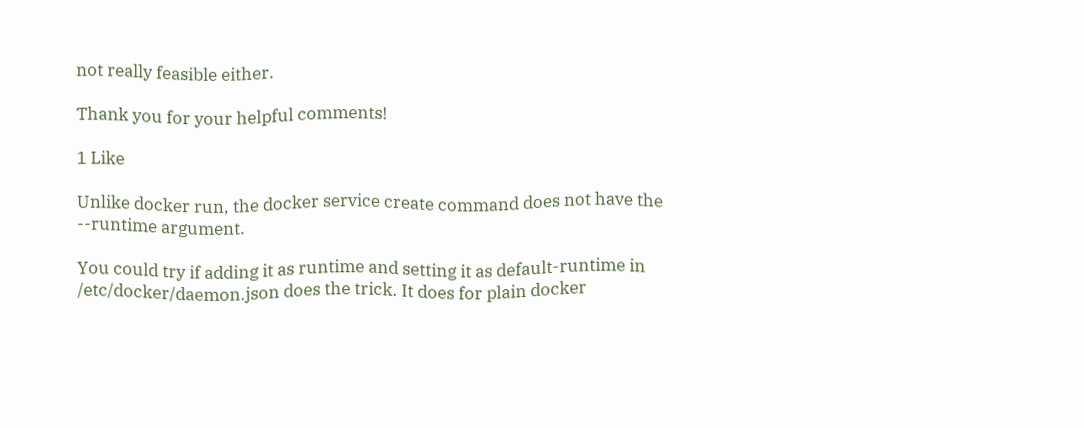not really feasible either.

Thank you for your helpful comments!

1 Like

Unlike docker run, the docker service create command does not have the --runtime argument.

You could try if adding it as runtime and setting it as default-runtime in /etc/docker/daemon.json does the trick. It does for plain docker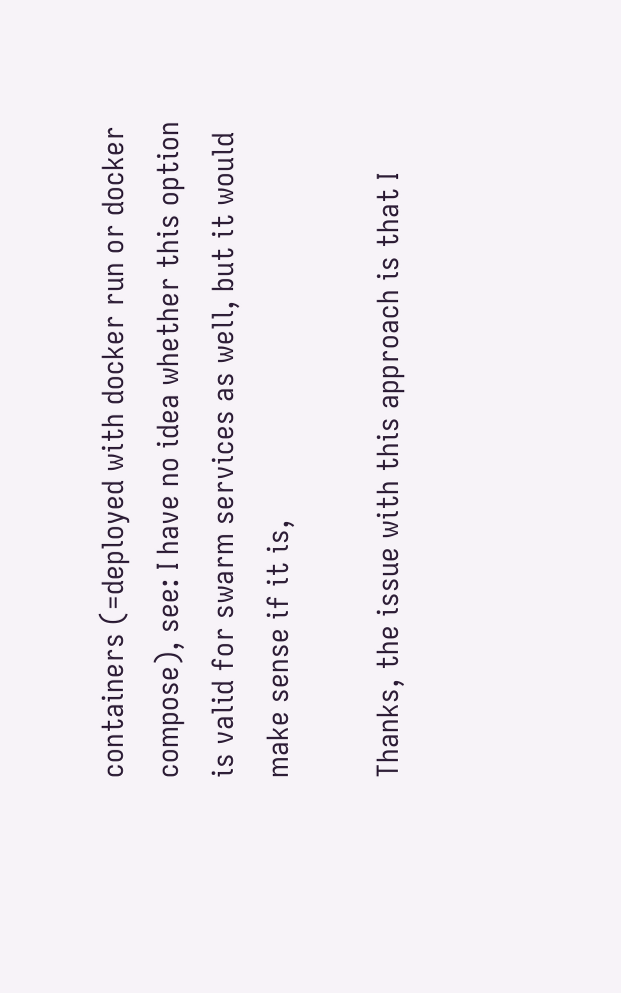containers (=deployed with docker run or docker compose), see: I have no idea whether this option is valid for swarm services as well, but it would make sense if it is,

Thanks, the issue with this approach is that I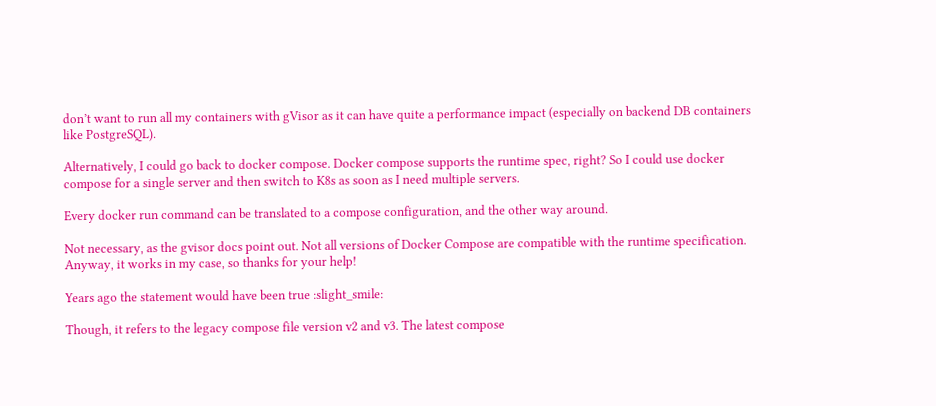don’t want to run all my containers with gVisor as it can have quite a performance impact (especially on backend DB containers like PostgreSQL).

Alternatively, I could go back to docker compose. Docker compose supports the runtime spec, right? So I could use docker compose for a single server and then switch to K8s as soon as I need multiple servers.

Every docker run command can be translated to a compose configuration, and the other way around.

Not necessary, as the gvisor docs point out. Not all versions of Docker Compose are compatible with the runtime specification. Anyway, it works in my case, so thanks for your help!

Years ago the statement would have been true :slight_smile:

Though, it refers to the legacy compose file version v2 and v3. The latest compose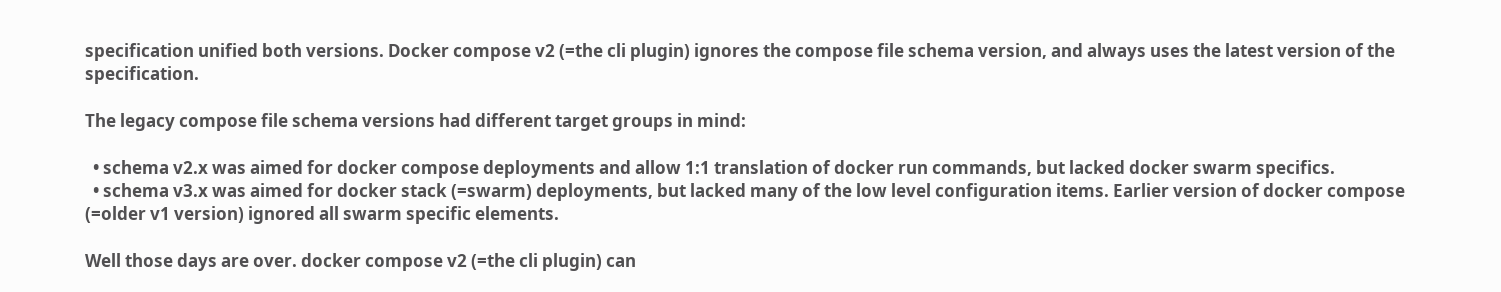specification unified both versions. Docker compose v2 (=the cli plugin) ignores the compose file schema version, and always uses the latest version of the specification.

The legacy compose file schema versions had different target groups in mind:

  • schema v2.x was aimed for docker compose deployments and allow 1:1 translation of docker run commands, but lacked docker swarm specifics.
  • schema v3.x was aimed for docker stack (=swarm) deployments, but lacked many of the low level configuration items. Earlier version of docker compose (=older v1 version) ignored all swarm specific elements.

Well those days are over. docker compose v2 (=the cli plugin) can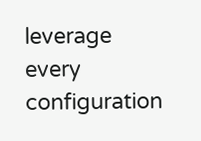leverage every configuration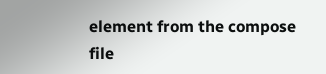element from the compose file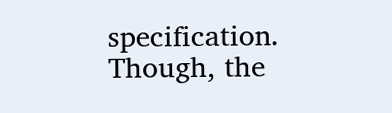specification. Though, the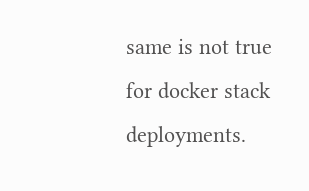same is not true for docker stack deployments.